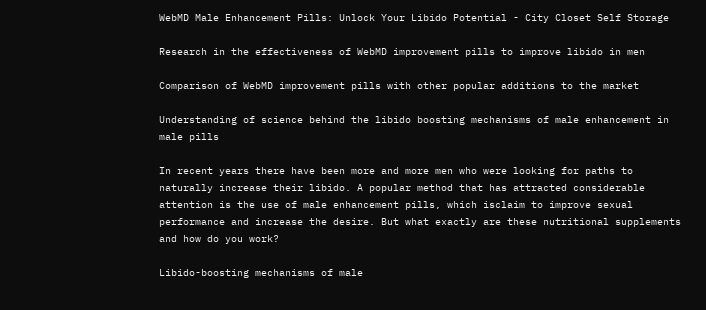WebMD Male Enhancement Pills: Unlock Your Libido Potential - City Closet Self Storage

Research in the effectiveness of WebMD improvement pills to improve libido in men

Comparison of WebMD improvement pills with other popular additions to the market

Understanding of science behind the libido boosting mechanisms of male enhancement in male pills

In recent years there have been more and more men who were looking for paths to naturally increase their libido. A popular method that has attracted considerable attention is the use of male enhancement pills, which isclaim to improve sexual performance and increase the desire. But what exactly are these nutritional supplements and how do you work?

Libido-boosting mechanisms of male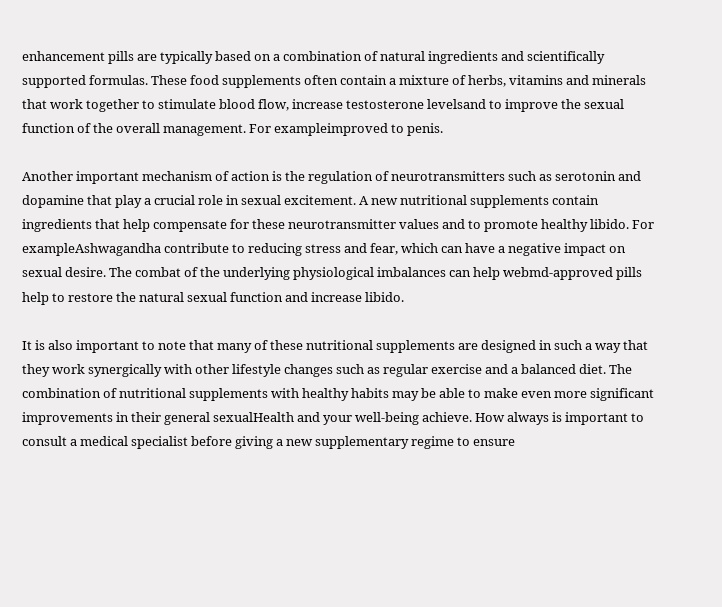enhancement pills are typically based on a combination of natural ingredients and scientifically supported formulas. These food supplements often contain a mixture of herbs, vitamins and minerals that work together to stimulate blood flow, increase testosterone levelsand to improve the sexual function of the overall management. For exampleimproved to penis.

Another important mechanism of action is the regulation of neurotransmitters such as serotonin and dopamine that play a crucial role in sexual excitement. A new nutritional supplements contain ingredients that help compensate for these neurotransmitter values and to promote healthy libido. For exampleAshwagandha contribute to reducing stress and fear, which can have a negative impact on sexual desire. The combat of the underlying physiological imbalances can help webmd-approved pills help to restore the natural sexual function and increase libido.

It is also important to note that many of these nutritional supplements are designed in such a way that they work synergically with other lifestyle changes such as regular exercise and a balanced diet. The combination of nutritional supplements with healthy habits may be able to make even more significant improvements in their general sexualHealth and your well-being achieve. How always is important to consult a medical specialist before giving a new supplementary regime to ensure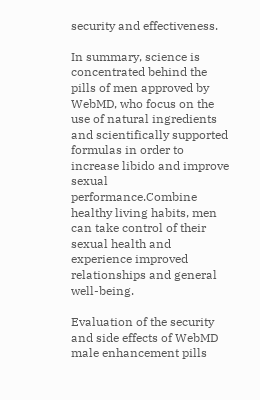security and effectiveness.

In summary, science is concentrated behind the pills of men approved by WebMD, who focus on the use of natural ingredients and scientifically supported formulas in order to increase libido and improve sexual performance.Combine healthy living habits, men can take control of their sexual health and experience improved relationships and general well-being.

Evaluation of the security and side effects of WebMD male enhancement pills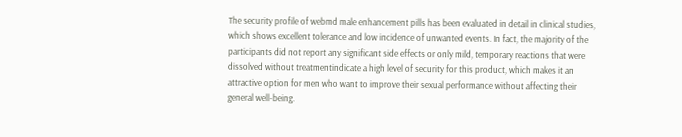The security profile of webmd male enhancement pills has been evaluated in detail in clinical studies, which shows excellent tolerance and low incidence of unwanted events. In fact, the majority of the participants did not report any significant side effects or only mild, temporary reactions that were dissolved without treatmentindicate a high level of security for this product, which makes it an attractive option for men who want to improve their sexual performance without affecting their general well-being.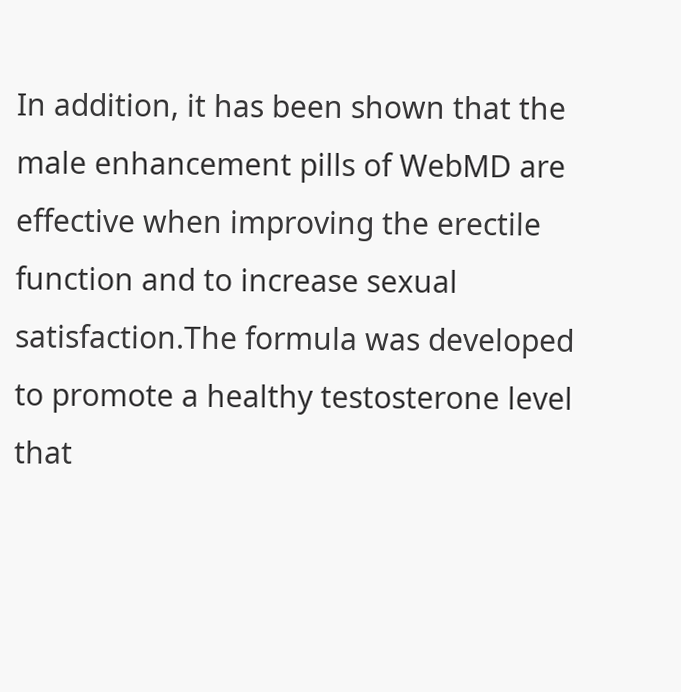In addition, it has been shown that the male enhancement pills of WebMD are effective when improving the erectile function and to increase sexual satisfaction.The formula was developed to promote a healthy testosterone level that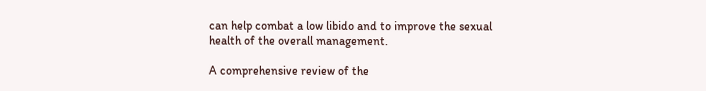can help combat a low libido and to improve the sexual health of the overall management.

A comprehensive review of the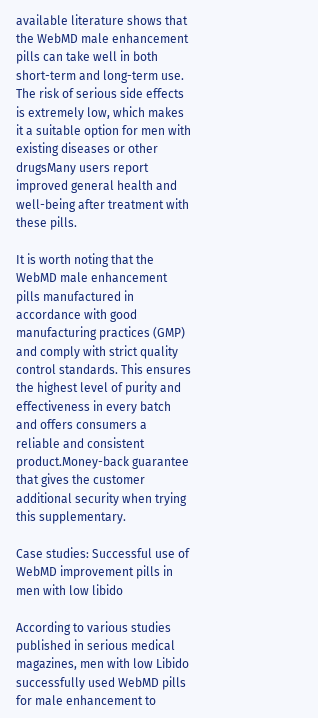available literature shows that the WebMD male enhancement pills can take well in both short-term and long-term use. The risk of serious side effects is extremely low, which makes it a suitable option for men with existing diseases or other drugsMany users report improved general health and well-being after treatment with these pills.

It is worth noting that the WebMD male enhancement pills manufactured in accordance with good manufacturing practices (GMP) and comply with strict quality control standards. This ensures the highest level of purity and effectiveness in every batch and offers consumers a reliable and consistent product.Money-back guarantee that gives the customer additional security when trying this supplementary.

Case studies: Successful use of WebMD improvement pills in men with low libido

According to various studies published in serious medical magazines, men with low Libido successfully used WebMD pills for male enhancement to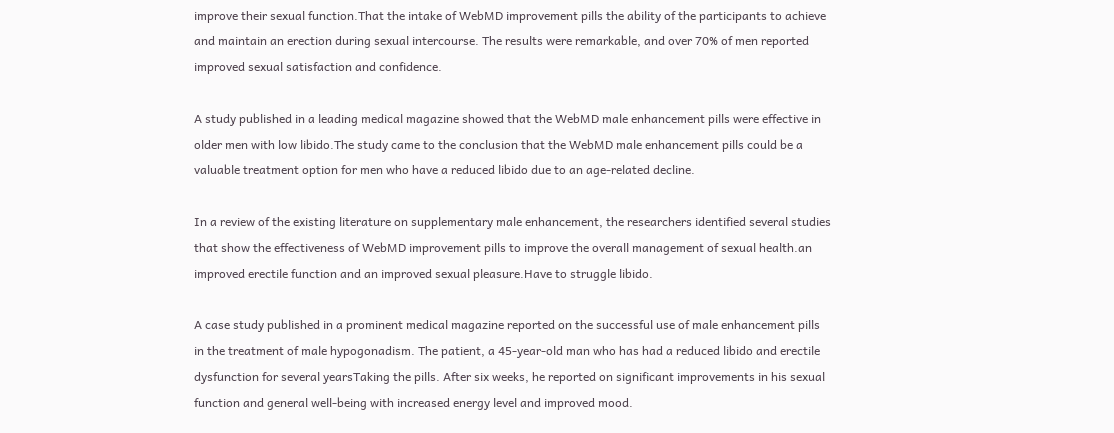improve their sexual function.That the intake of WebMD improvement pills the ability of the participants to achieve and maintain an erection during sexual intercourse. The results were remarkable, and over 70% of men reported improved sexual satisfaction and confidence.

A study published in a leading medical magazine showed that the WebMD male enhancement pills were effective in older men with low libido.The study came to the conclusion that the WebMD male enhancement pills could be a valuable treatment option for men who have a reduced libido due to an age-related decline.

In a review of the existing literature on supplementary male enhancement, the researchers identified several studies that show the effectiveness of WebMD improvement pills to improve the overall management of sexual health.an improved erectile function and an improved sexual pleasure.Have to struggle libido.

A case study published in a prominent medical magazine reported on the successful use of male enhancement pills in the treatment of male hypogonadism. The patient, a 45-year-old man who has had a reduced libido and erectile dysfunction for several yearsTaking the pills. After six weeks, he reported on significant improvements in his sexual function and general well-being with increased energy level and improved mood.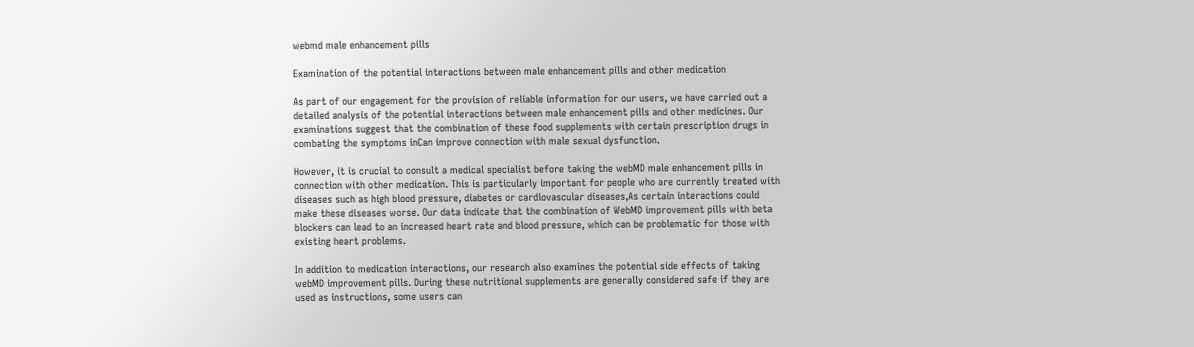webmd male enhancement pills

Examination of the potential interactions between male enhancement pills and other medication

As part of our engagement for the provision of reliable information for our users, we have carried out a detailed analysis of the potential interactions between male enhancement pills and other medicines. Our examinations suggest that the combination of these food supplements with certain prescription drugs in combating the symptoms inCan improve connection with male sexual dysfunction.

However, it is crucial to consult a medical specialist before taking the webMD male enhancement pills in connection with other medication. This is particularly important for people who are currently treated with diseases such as high blood pressure, diabetes or cardiovascular diseases,As certain interactions could make these diseases worse. Our data indicate that the combination of WebMD improvement pills with beta blockers can lead to an increased heart rate and blood pressure, which can be problematic for those with existing heart problems.

In addition to medication interactions, our research also examines the potential side effects of taking webMD improvement pills. During these nutritional supplements are generally considered safe if they are used as instructions, some users can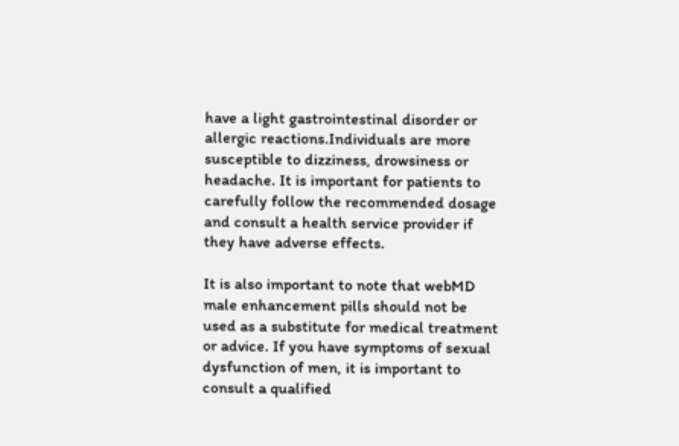have a light gastrointestinal disorder or allergic reactions.Individuals are more susceptible to dizziness, drowsiness or headache. It is important for patients to carefully follow the recommended dosage and consult a health service provider if they have adverse effects.

It is also important to note that webMD male enhancement pills should not be used as a substitute for medical treatment or advice. If you have symptoms of sexual dysfunction of men, it is important to consult a qualified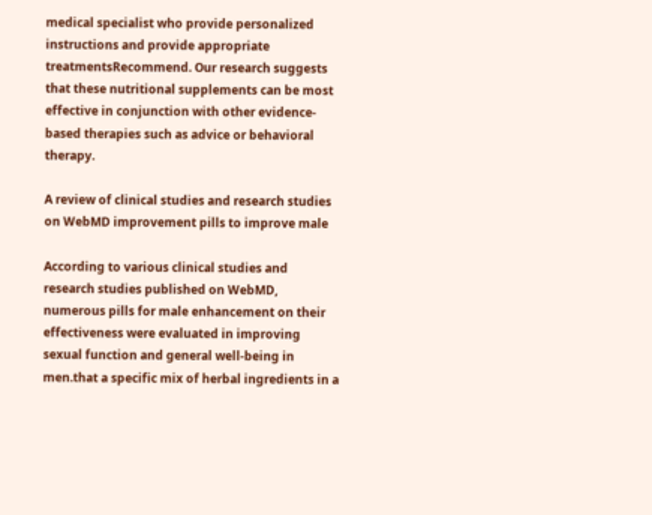medical specialist who provide personalized instructions and provide appropriate treatmentsRecommend. Our research suggests that these nutritional supplements can be most effective in conjunction with other evidence-based therapies such as advice or behavioral therapy.

A review of clinical studies and research studies on WebMD improvement pills to improve male

According to various clinical studies and research studies published on WebMD, numerous pills for male enhancement on their effectiveness were evaluated in improving sexual function and general well-being in men.that a specific mix of herbal ingredients in a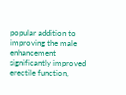popular addition to improving the male enhancement significantly improved erectile function,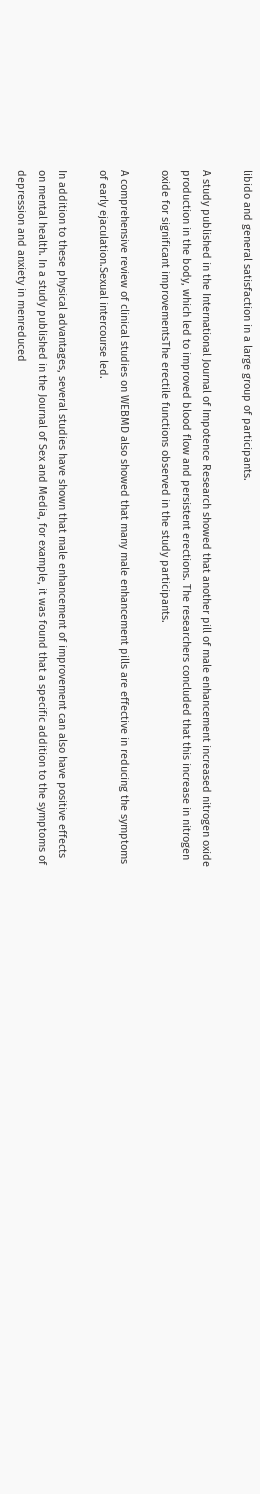libido and general satisfaction in a large group of participants.

A study published in the International Journal of Impotence Research showed that another pill of male enhancement increased nitrogen oxide production in the body, which led to improved blood flow and persistent erections. The researchers concluded that this increase in nitrogen oxide for significant improvementsThe erectile functions observed in the study participants.

A comprehensive review of clinical studies on WEBMD also showed that many male enhancement pills are effective in reducing the symptoms of early ejaculation.Sexual intercourse led.

In addition to these physical advantages, several studies have shown that male enhancement of improvement can also have positive effects on mental health. In a study published in the Journal of Sex and Media, for example, it was found that a specific addition to the symptoms of depression and anxiety in menreduced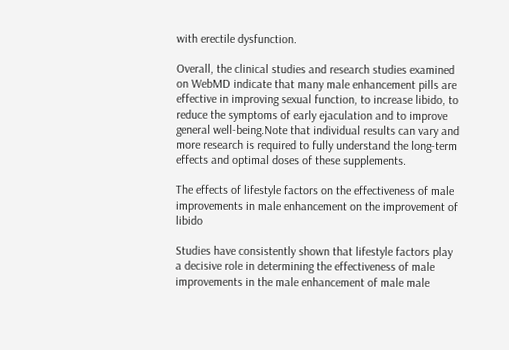with erectile dysfunction.

Overall, the clinical studies and research studies examined on WebMD indicate that many male enhancement pills are effective in improving sexual function, to increase libido, to reduce the symptoms of early ejaculation and to improve general well-being.Note that individual results can vary and more research is required to fully understand the long-term effects and optimal doses of these supplements.

The effects of lifestyle factors on the effectiveness of male improvements in male enhancement on the improvement of libido

Studies have consistently shown that lifestyle factors play a decisive role in determining the effectiveness of male improvements in the male enhancement of male male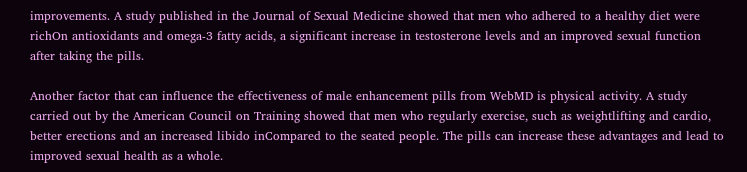improvements. A study published in the Journal of Sexual Medicine showed that men who adhered to a healthy diet were richOn antioxidants and omega-3 fatty acids, a significant increase in testosterone levels and an improved sexual function after taking the pills.

Another factor that can influence the effectiveness of male enhancement pills from WebMD is physical activity. A study carried out by the American Council on Training showed that men who regularly exercise, such as weightlifting and cardio, better erections and an increased libido inCompared to the seated people. The pills can increase these advantages and lead to improved sexual health as a whole.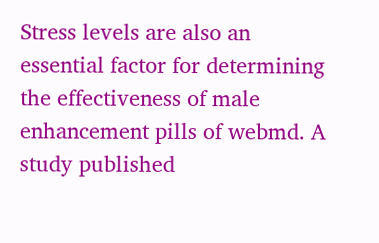Stress levels are also an essential factor for determining the effectiveness of male enhancement pills of webmd. A study published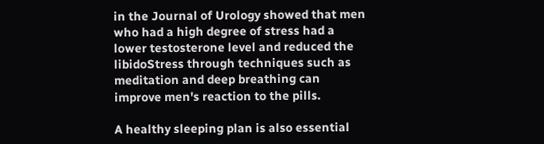in the Journal of Urology showed that men who had a high degree of stress had a lower testosterone level and reduced the libidoStress through techniques such as meditation and deep breathing can improve men's reaction to the pills.

A healthy sleeping plan is also essential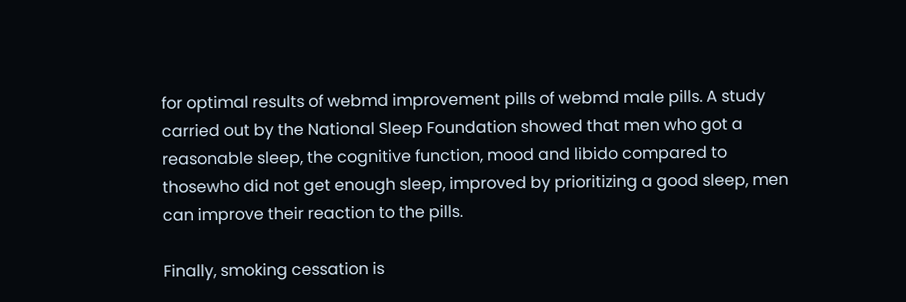for optimal results of webmd improvement pills of webmd male pills. A study carried out by the National Sleep Foundation showed that men who got a reasonable sleep, the cognitive function, mood and libido compared to thosewho did not get enough sleep, improved by prioritizing a good sleep, men can improve their reaction to the pills.

Finally, smoking cessation is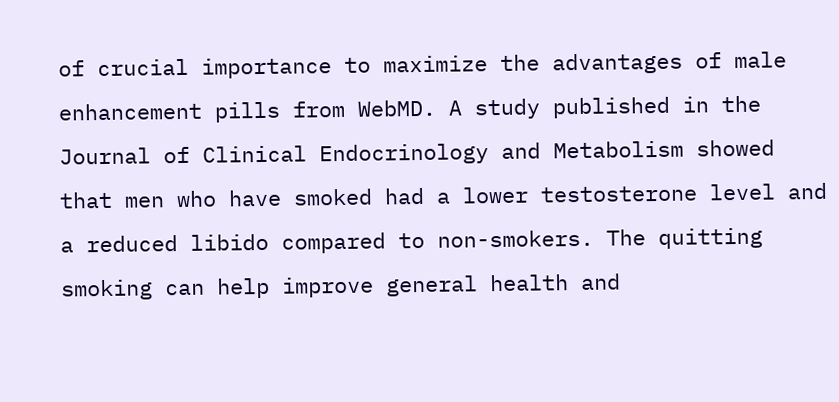of crucial importance to maximize the advantages of male enhancement pills from WebMD. A study published in the Journal of Clinical Endocrinology and Metabolism showed that men who have smoked had a lower testosterone level and a reduced libido compared to non-smokers. The quitting smoking can help improve general health and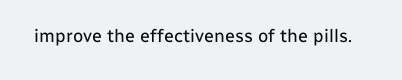improve the effectiveness of the pills.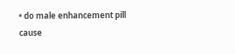• do male enhancement pill cause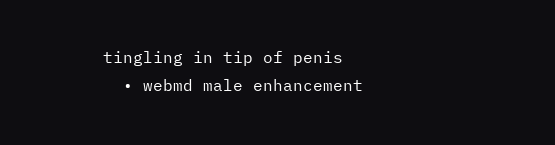tingling in tip of penis
  • webmd male enhancement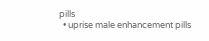pills
  • uprise male enhancement pills